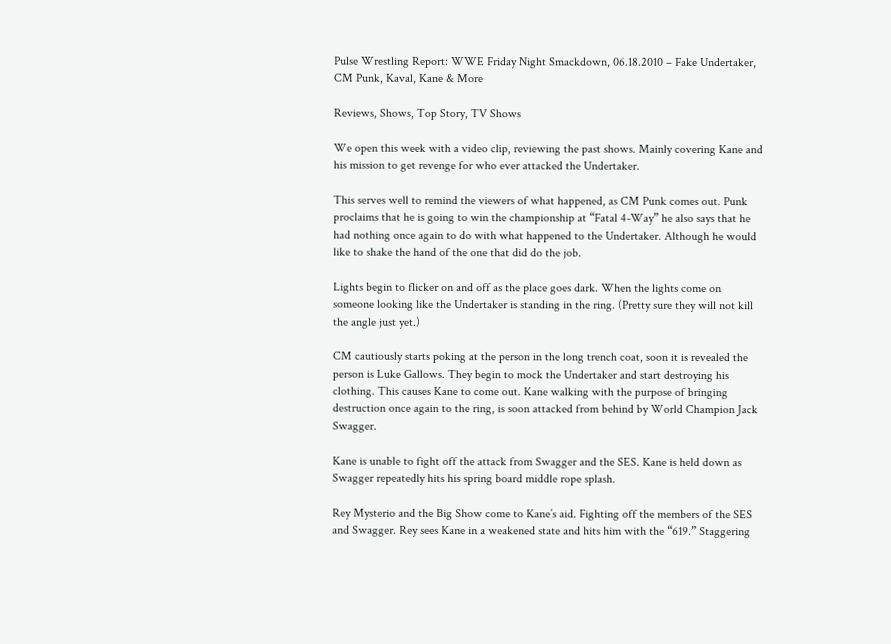Pulse Wrestling Report: WWE Friday Night Smackdown, 06.18.2010 – Fake Undertaker, CM Punk, Kaval, Kane & More

Reviews, Shows, Top Story, TV Shows

We open this week with a video clip, reviewing the past shows. Mainly covering Kane and his mission to get revenge for who ever attacked the Undertaker.

This serves well to remind the viewers of what happened, as CM Punk comes out. Punk proclaims that he is going to win the championship at “Fatal 4-Way” he also says that he had nothing once again to do with what happened to the Undertaker. Although he would like to shake the hand of the one that did do the job.

Lights begin to flicker on and off as the place goes dark. When the lights come on someone looking like the Undertaker is standing in the ring. (Pretty sure they will not kill the angle just yet.)

CM cautiously starts poking at the person in the long trench coat, soon it is revealed the person is Luke Gallows. They begin to mock the Undertaker and start destroying his clothing. This causes Kane to come out. Kane walking with the purpose of bringing destruction once again to the ring, is soon attacked from behind by World Champion Jack Swagger.

Kane is unable to fight off the attack from Swagger and the SES. Kane is held down as Swagger repeatedly hits his spring board middle rope splash.

Rey Mysterio and the Big Show come to Kane’s aid. Fighting off the members of the SES and Swagger. Rey sees Kane in a weakened state and hits him with the “619.” Staggering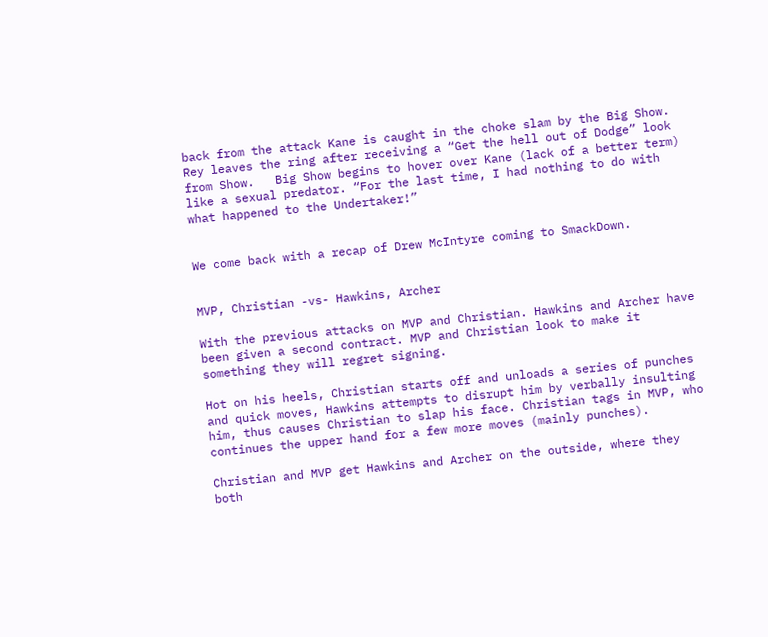back from the attack Kane is caught in the choke slam by the Big Show. Rey leaves the ring after receiving a “Get the hell out of Dodge” look from Show.   Big Show begins to hover over Kane (lack of a better term) like a sexual predator. “For the last time, I had nothing to do with what happened to the Undertaker!”


We come back with a recap of Drew McIntyre coming to SmackDown.


MVP, Christian -vs- Hawkins, Archer

With the previous attacks on MVP and Christian. Hawkins and Archer have been given a second contract. MVP and Christian look to make it something they will regret signing.

Hot on his heels, Christian starts off and unloads a series of punches and quick moves, Hawkins attempts to disrupt him by verbally insulting him, thus causes Christian to slap his face. Christian tags in MVP, who continues the upper hand for a few more moves (mainly punches).

Christian and MVP get Hawkins and Archer on the outside, where they both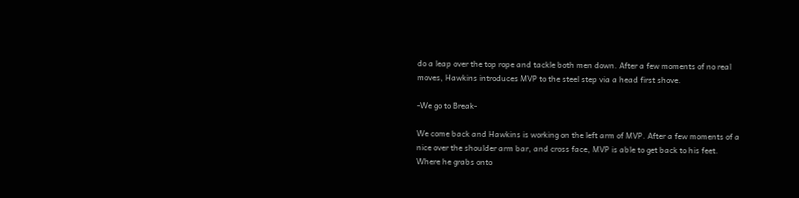do a leap over the top rope and tackle both men down. After a few moments of no real moves, Hawkins introduces MVP to the steel step via a head first shove.

-We go to Break-

We come back and Hawkins is working on the left arm of MVP. After a few moments of a nice over the shoulder arm bar, and cross face, MVP is able to get back to his feet. Where he grabs onto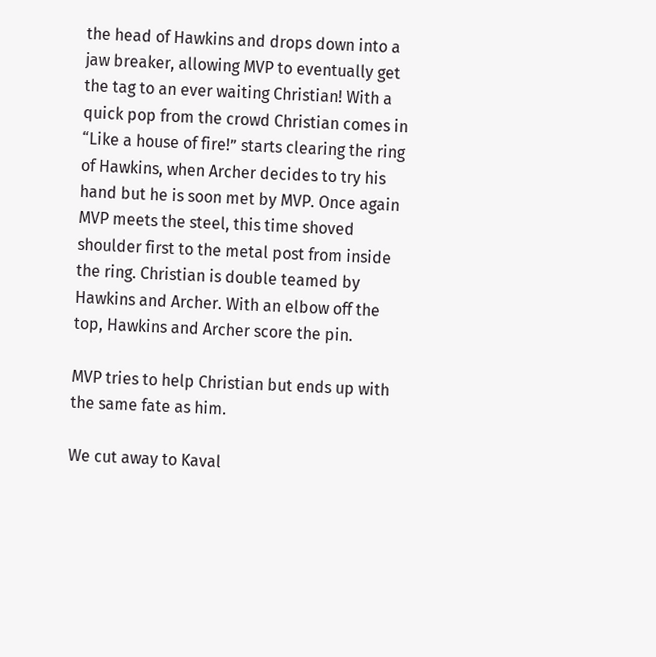the head of Hawkins and drops down into a jaw breaker, allowing MVP to eventually get the tag to an ever waiting Christian! With a quick pop from the crowd Christian comes in “Like a house of fire!” starts clearing the ring of Hawkins, when Archer decides to try his hand but he is soon met by MVP. Once again MVP meets the steel, this time shoved shoulder first to the metal post from inside the ring. Christian is double teamed by Hawkins and Archer. With an elbow off the top, Hawkins and Archer score the pin.

MVP tries to help Christian but ends up with the same fate as him.

We cut away to Kaval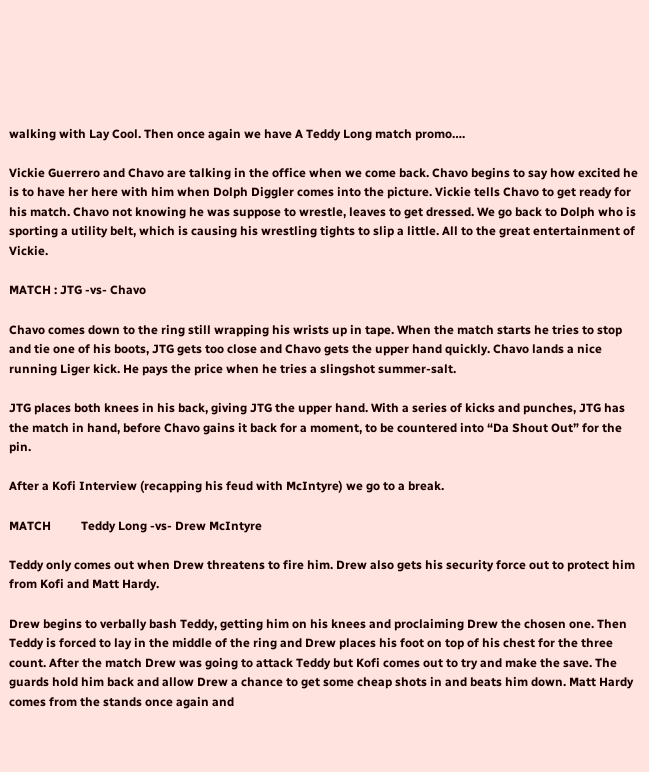walking with Lay Cool. Then once again we have A Teddy Long match promo….

Vickie Guerrero and Chavo are talking in the office when we come back. Chavo begins to say how excited he is to have her here with him when Dolph Diggler comes into the picture. Vickie tells Chavo to get ready for his match. Chavo not knowing he was suppose to wrestle, leaves to get dressed. We go back to Dolph who is sporting a utility belt, which is causing his wrestling tights to slip a little. All to the great entertainment of Vickie.

MATCH : JTG -vs- Chavo

Chavo comes down to the ring still wrapping his wrists up in tape. When the match starts he tries to stop and tie one of his boots, JTG gets too close and Chavo gets the upper hand quickly. Chavo lands a nice running Liger kick. He pays the price when he tries a slingshot summer-salt.

JTG places both knees in his back, giving JTG the upper hand. With a series of kicks and punches, JTG has the match in hand, before Chavo gains it back for a moment, to be countered into “Da Shout Out” for the pin.

After a Kofi Interview (recapping his feud with McIntyre) we go to a break.

MATCH          Teddy Long -vs- Drew McIntyre

Teddy only comes out when Drew threatens to fire him. Drew also gets his security force out to protect him from Kofi and Matt Hardy.

Drew begins to verbally bash Teddy, getting him on his knees and proclaiming Drew the chosen one. Then Teddy is forced to lay in the middle of the ring and Drew places his foot on top of his chest for the three count. After the match Drew was going to attack Teddy but Kofi comes out to try and make the save. The guards hold him back and allow Drew a chance to get some cheap shots in and beats him down. Matt Hardy comes from the stands once again and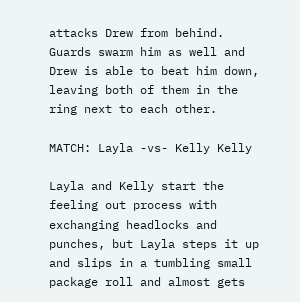attacks Drew from behind. Guards swarm him as well and Drew is able to beat him down, leaving both of them in the ring next to each other.

MATCH: Layla -vs- Kelly Kelly

Layla and Kelly start the feeling out process with exchanging headlocks and punches, but Layla steps it up and slips in a tumbling small package roll and almost gets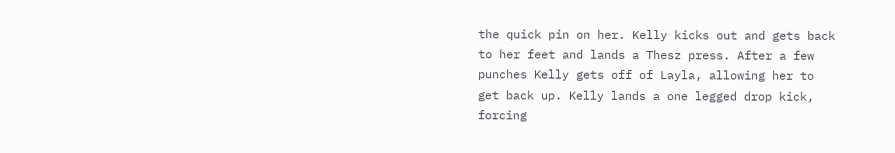the quick pin on her. Kelly kicks out and gets back to her feet and lands a Thesz press. After a few punches Kelly gets off of Layla, allowing her to get back up. Kelly lands a one legged drop kick, forcing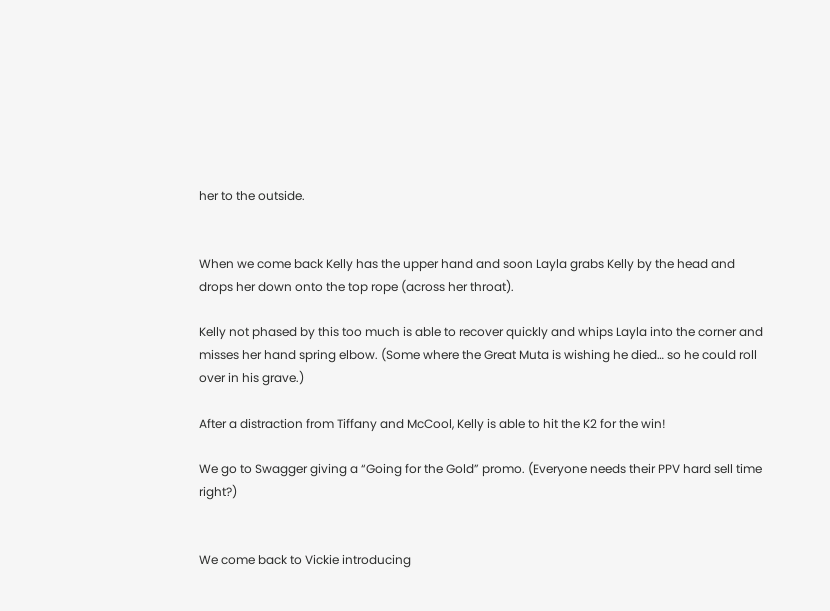her to the outside.


When we come back Kelly has the upper hand and soon Layla grabs Kelly by the head and drops her down onto the top rope (across her throat).

Kelly not phased by this too much is able to recover quickly and whips Layla into the corner and misses her hand spring elbow. (Some where the Great Muta is wishing he died… so he could roll over in his grave.)

After a distraction from Tiffany and McCool, Kelly is able to hit the K2 for the win!

We go to Swagger giving a “Going for the Gold” promo. (Everyone needs their PPV hard sell time right?)


We come back to Vickie introducing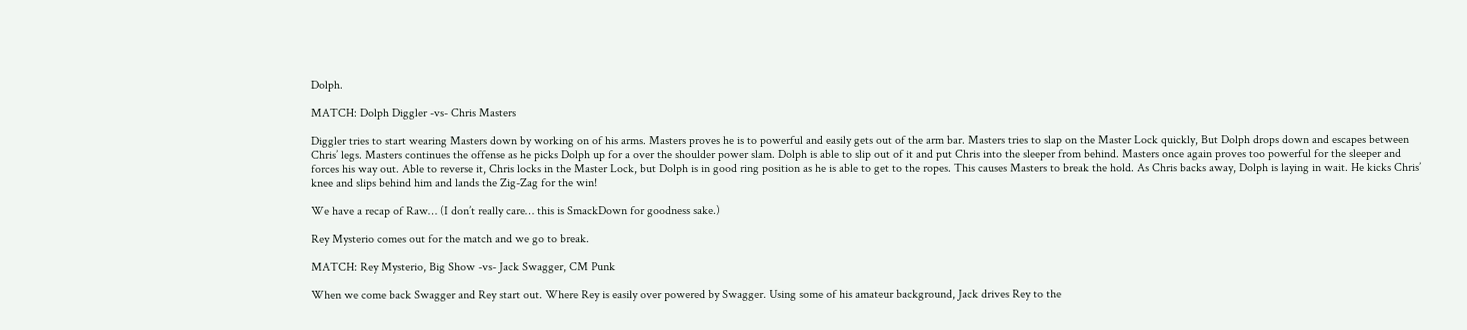Dolph.

MATCH: Dolph Diggler -vs- Chris Masters

Diggler tries to start wearing Masters down by working on of his arms. Masters proves he is to powerful and easily gets out of the arm bar. Masters tries to slap on the Master Lock quickly, But Dolph drops down and escapes between Chris’ legs. Masters continues the offense as he picks Dolph up for a over the shoulder power slam. Dolph is able to slip out of it and put Chris into the sleeper from behind. Masters once again proves too powerful for the sleeper and forces his way out. Able to reverse it, Chris locks in the Master Lock, but Dolph is in good ring position as he is able to get to the ropes. This causes Masters to break the hold. As Chris backs away, Dolph is laying in wait. He kicks Chris’ knee and slips behind him and lands the Zig-Zag for the win!

We have a recap of Raw… (I don’t really care… this is SmackDown for goodness sake.)

Rey Mysterio comes out for the match and we go to break.

MATCH: Rey Mysterio, Big Show -vs- Jack Swagger, CM Punk

When we come back Swagger and Rey start out. Where Rey is easily over powered by Swagger. Using some of his amateur background, Jack drives Rey to the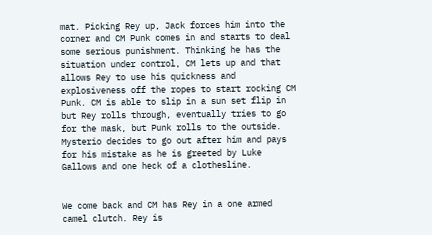mat. Picking Rey up, Jack forces him into the corner and CM Punk comes in and starts to deal some serious punishment. Thinking he has the situation under control, CM lets up and that allows Rey to use his quickness and explosiveness off the ropes to start rocking CM Punk. CM is able to slip in a sun set flip in but Rey rolls through, eventually tries to go for the mask, but Punk rolls to the outside. Mysterio decides to go out after him and pays for his mistake as he is greeted by Luke Gallows and one heck of a clothesline.


We come back and CM has Rey in a one armed camel clutch. Rey is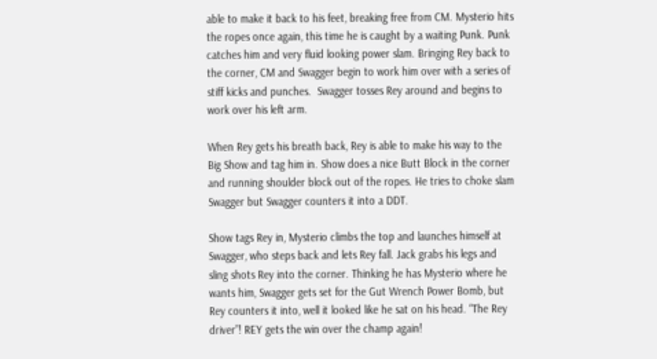able to make it back to his feet, breaking free from CM. Mysterio hits the ropes once again, this time he is caught by a waiting Punk. Punk catches him and very fluid looking power slam. Bringing Rey back to the corner, CM and Swagger begin to work him over with a series of stiff kicks and punches.  Swagger tosses Rey around and begins to work over his left arm.

When Rey gets his breath back, Rey is able to make his way to the Big Show and tag him in. Show does a nice Butt Block in the corner and running shoulder block out of the ropes. He tries to choke slam Swagger but Swagger counters it into a DDT.

Show tags Rey in, Mysterio climbs the top and launches himself at Swagger, who steps back and lets Rey fall. Jack grabs his legs and sling shots Rey into the corner. Thinking he has Mysterio where he wants him, Swagger gets set for the Gut Wrench Power Bomb, but Rey counters it into, well it looked like he sat on his head. “The Rey driver”! REY gets the win over the champ again!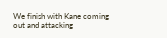We finish with Kane coming out and attacking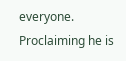everyone. Proclaiming he is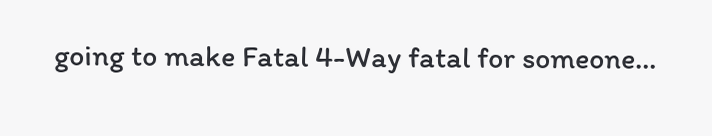going to make Fatal 4-Way fatal for someone…